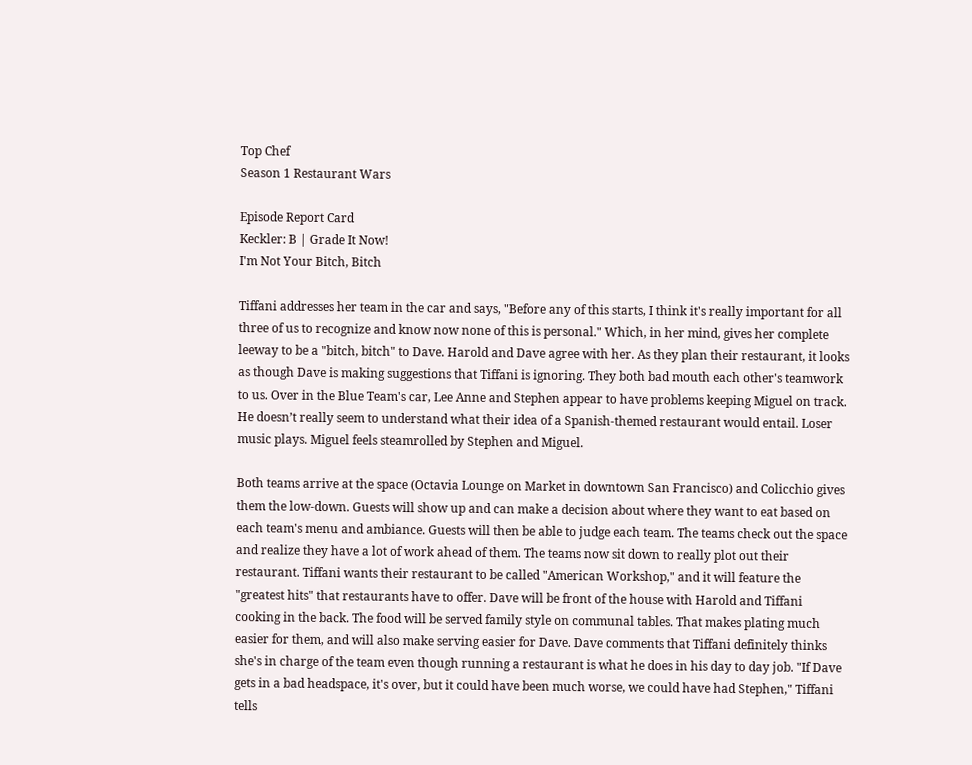Top Chef
Season 1 Restaurant Wars

Episode Report Card
Keckler: B | Grade It Now!
I'm Not Your Bitch, Bitch

Tiffani addresses her team in the car and says, "Before any of this starts, I think it's really important for all three of us to recognize and know now none of this is personal." Which, in her mind, gives her complete leeway to be a "bitch, bitch" to Dave. Harold and Dave agree with her. As they plan their restaurant, it looks as though Dave is making suggestions that Tiffani is ignoring. They both bad mouth each other's teamwork to us. Over in the Blue Team's car, Lee Anne and Stephen appear to have problems keeping Miguel on track. He doesn’t really seem to understand what their idea of a Spanish-themed restaurant would entail. Loser music plays. Miguel feels steamrolled by Stephen and Miguel.

Both teams arrive at the space (Octavia Lounge on Market in downtown San Francisco) and Colicchio gives them the low-down. Guests will show up and can make a decision about where they want to eat based on each team's menu and ambiance. Guests will then be able to judge each team. The teams check out the space and realize they have a lot of work ahead of them. The teams now sit down to really plot out their restaurant. Tiffani wants their restaurant to be called "American Workshop," and it will feature the "greatest hits" that restaurants have to offer. Dave will be front of the house with Harold and Tiffani cooking in the back. The food will be served family style on communal tables. That makes plating much easier for them, and will also make serving easier for Dave. Dave comments that Tiffani definitely thinks she's in charge of the team even though running a restaurant is what he does in his day to day job. "If Dave gets in a bad headspace, it's over, but it could have been much worse, we could have had Stephen," Tiffani tells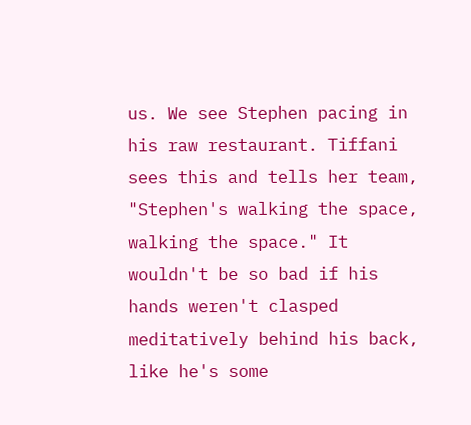us. We see Stephen pacing in his raw restaurant. Tiffani sees this and tells her team, "Stephen's walking the space, walking the space." It wouldn't be so bad if his hands weren't clasped meditatively behind his back, like he's some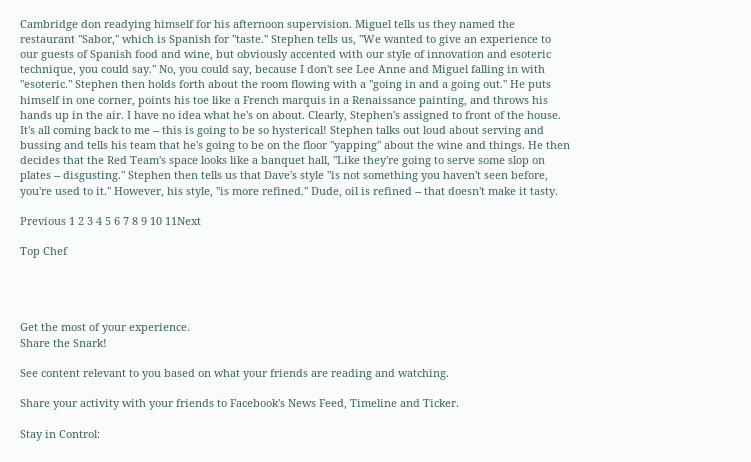Cambridge don readying himself for his afternoon supervision. Miguel tells us they named the restaurant "Sabor," which is Spanish for "taste." Stephen tells us, "We wanted to give an experience to our guests of Spanish food and wine, but obviously accented with our style of innovation and esoteric technique, you could say." No, you could say, because I don't see Lee Anne and Miguel falling in with "esoteric." Stephen then holds forth about the room flowing with a "going in and a going out." He puts himself in one corner, points his toe like a French marquis in a Renaissance painting, and throws his hands up in the air. I have no idea what he's on about. Clearly, Stephen's assigned to front of the house. It's all coming back to me -- this is going to be so hysterical! Stephen talks out loud about serving and bussing and tells his team that he's going to be on the floor "yapping" about the wine and things. He then decides that the Red Team's space looks like a banquet hall, "Like they're going to serve some slop on plates -- disgusting." Stephen then tells us that Dave's style "is not something you haven't seen before, you're used to it." However, his style, "is more refined." Dude, oil is refined -- that doesn't make it tasty.

Previous 1 2 3 4 5 6 7 8 9 10 11Next

Top Chef




Get the most of your experience.
Share the Snark!

See content relevant to you based on what your friends are reading and watching.

Share your activity with your friends to Facebook's News Feed, Timeline and Ticker.

Stay in Control: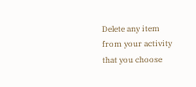Delete any item from your activity that you choose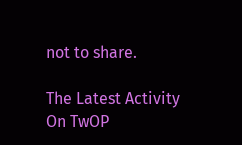not to share.

The Latest Activity On TwOP